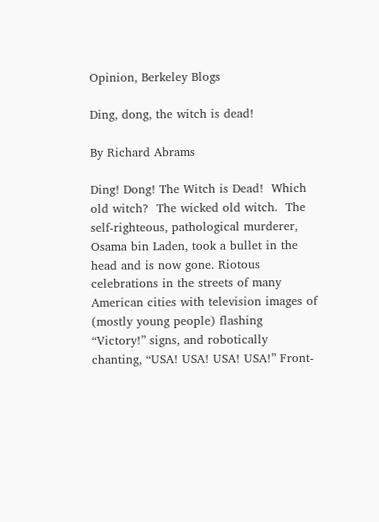Opinion, Berkeley Blogs

Ding, dong, the witch is dead!

By Richard Abrams

Ding! Dong! The Witch is Dead!  Which old witch?  The wicked old witch.  The self-righteous, pathological murderer, Osama bin Laden, took a bullet in the head and is now gone. Riotous celebrations in the streets of many American cities with television images of (mostly young people) flashing “Victory!” signs, and robotically chanting, “USA! USA! USA! USA!” Front-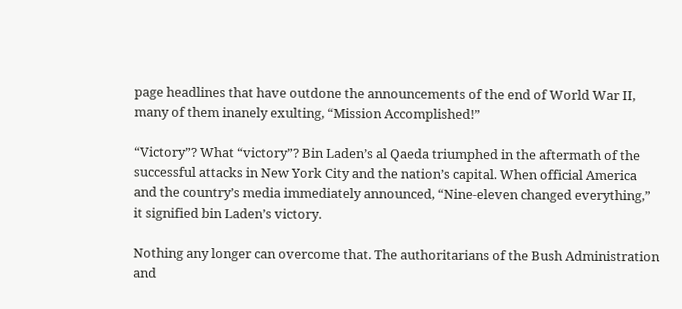page headlines that have outdone the announcements of the end of World War II, many of them inanely exulting, “Mission Accomplished!”

“Victory”? What “victory”? Bin Laden’s al Qaeda triumphed in the aftermath of the successful attacks in New York City and the nation’s capital. When official America and the country’s media immediately announced, “Nine-eleven changed everything,” it signified bin Laden’s victory.

Nothing any longer can overcome that. The authoritarians of the Bush Administration and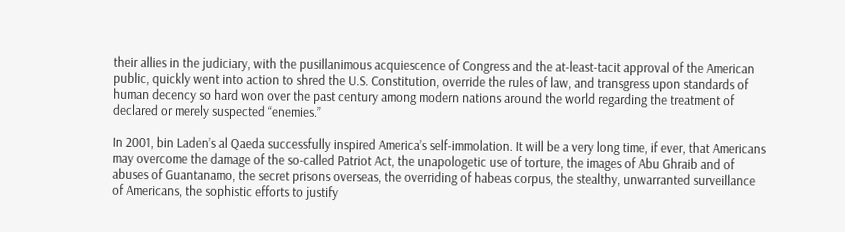their allies in the judiciary, with the pusillanimous acquiescence of Congress and the at-least-tacit approval of the American public, quickly went into action to shred the U.S. Constitution, override the rules of law, and transgress upon standards of human decency so hard won over the past century among modern nations around the world regarding the treatment of declared or merely suspected “enemies.”

In 2001, bin Laden’s al Qaeda successfully inspired America’s self-immolation. It will be a very long time, if ever, that Americans may overcome the damage of the so-called Patriot Act, the unapologetic use of torture, the images of Abu Ghraib and of abuses of Guantanamo, the secret prisons overseas, the overriding of habeas corpus, the stealthy, unwarranted surveillance of Americans, the sophistic efforts to justify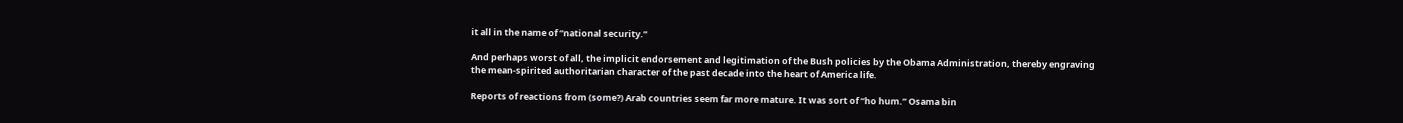it all in the name of “national security.”

And perhaps worst of all, the implicit endorsement and legitimation of the Bush policies by the Obama Administration, thereby engraving the mean-spirited authoritarian character of the past decade into the heart of America life.

Reports of reactions from (some?) Arab countries seem far more mature. It was sort of “ho hum.” Osama bin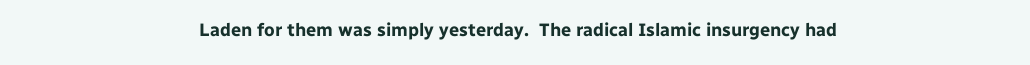Laden for them was simply yesterday.  The radical Islamic insurgency had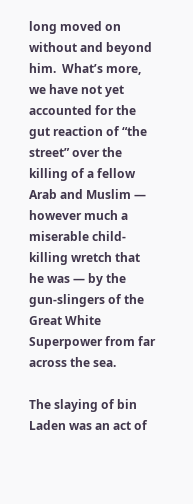long moved on without and beyond him.  What’s more, we have not yet accounted for the gut reaction of “the street” over the killing of a fellow Arab and Muslim — however much a miserable child-killing wretch that he was — by the gun-slingers of the Great White Superpower from far across the sea.

The slaying of bin Laden was an act of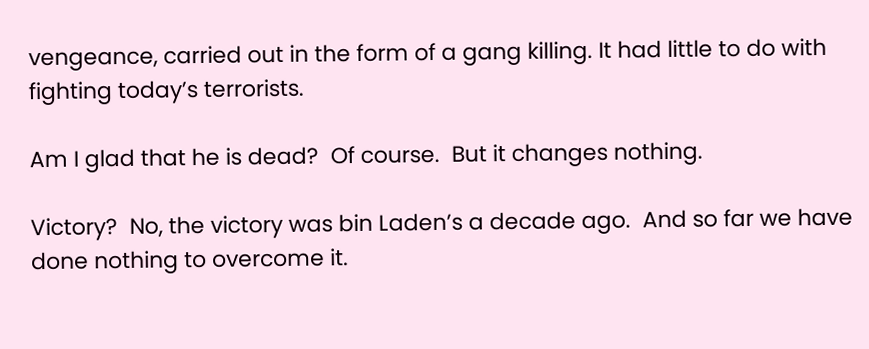vengeance, carried out in the form of a gang killing. It had little to do with fighting today’s terrorists.

Am I glad that he is dead?  Of course.  But it changes nothing.

Victory?  No, the victory was bin Laden’s a decade ago.  And so far we have done nothing to overcome it.